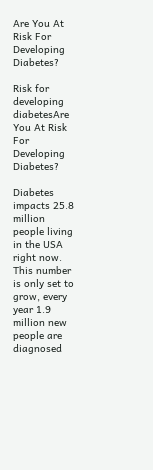Are You At Risk For Developing Diabetes?

Risk for developing diabetesAre You At Risk For Developing Diabetes?

Diabetes impacts 25.8 million people living in the USA right now. This number is only set to grow, every year 1.9 million new people are diagnosed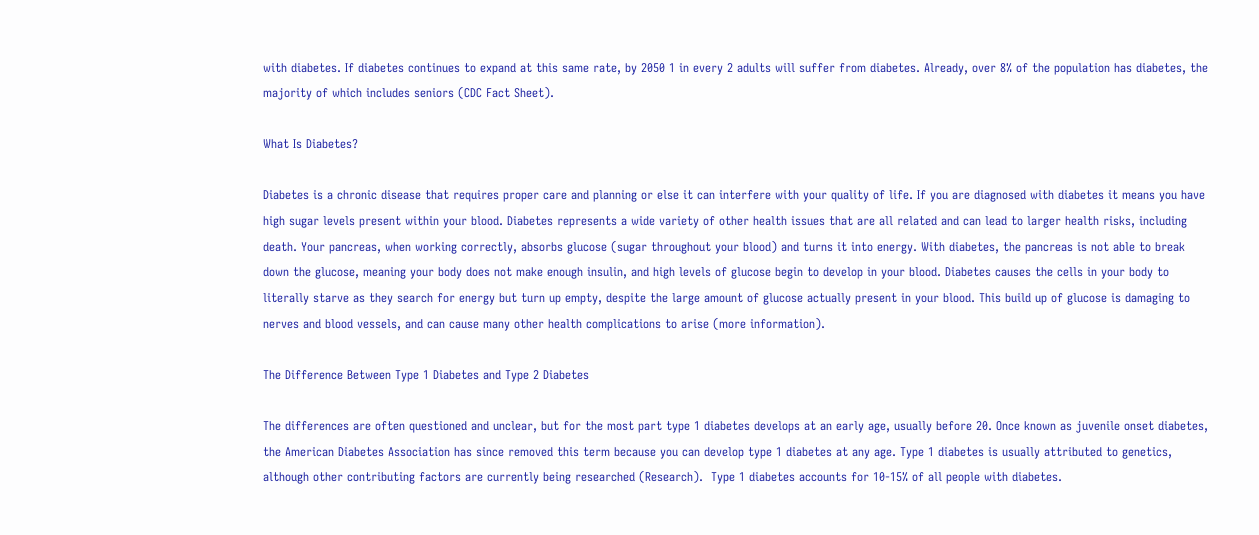with diabetes. If diabetes continues to expand at this same rate, by 2050 1 in every 2 adults will suffer from diabetes. Already, over 8% of the population has diabetes, the majority of which includes seniors (CDC Fact Sheet).

What Is Diabetes?

Diabetes is a chronic disease that requires proper care and planning or else it can interfere with your quality of life. If you are diagnosed with diabetes it means you have high sugar levels present within your blood. Diabetes represents a wide variety of other health issues that are all related and can lead to larger health risks, including death. Your pancreas, when working correctly, absorbs glucose (sugar throughout your blood) and turns it into energy. With diabetes, the pancreas is not able to break down the glucose, meaning your body does not make enough insulin, and high levels of glucose begin to develop in your blood. Diabetes causes the cells in your body to literally starve as they search for energy but turn up empty, despite the large amount of glucose actually present in your blood. This build up of glucose is damaging to nerves and blood vessels, and can cause many other health complications to arise (more information).

The Difference Between Type 1 Diabetes and Type 2 Diabetes

The differences are often questioned and unclear, but for the most part type 1 diabetes develops at an early age, usually before 20. Once known as juvenile onset diabetes, the American Diabetes Association has since removed this term because you can develop type 1 diabetes at any age. Type 1 diabetes is usually attributed to genetics, although other contributing factors are currently being researched (Research).  Type 1 diabetes accounts for 10-15% of all people with diabetes.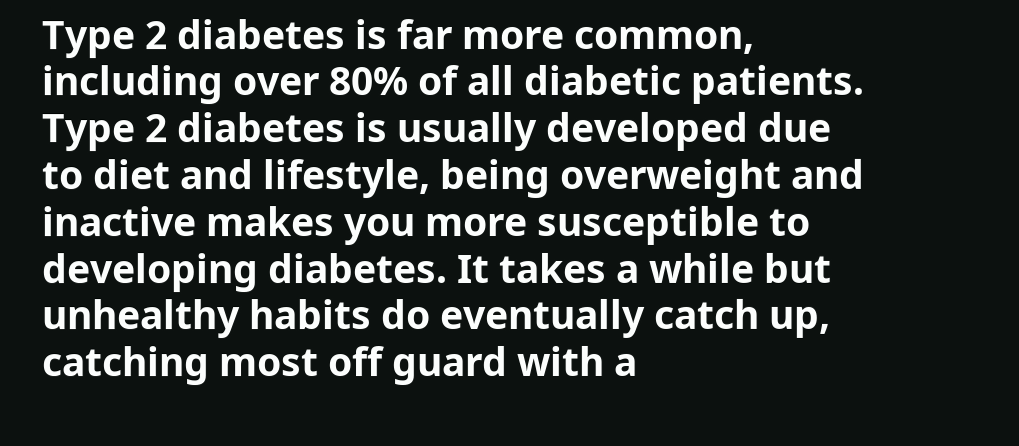Type 2 diabetes is far more common, including over 80% of all diabetic patients. Type 2 diabetes is usually developed due to diet and lifestyle, being overweight and inactive makes you more susceptible to developing diabetes. It takes a while but unhealthy habits do eventually catch up, catching most off guard with a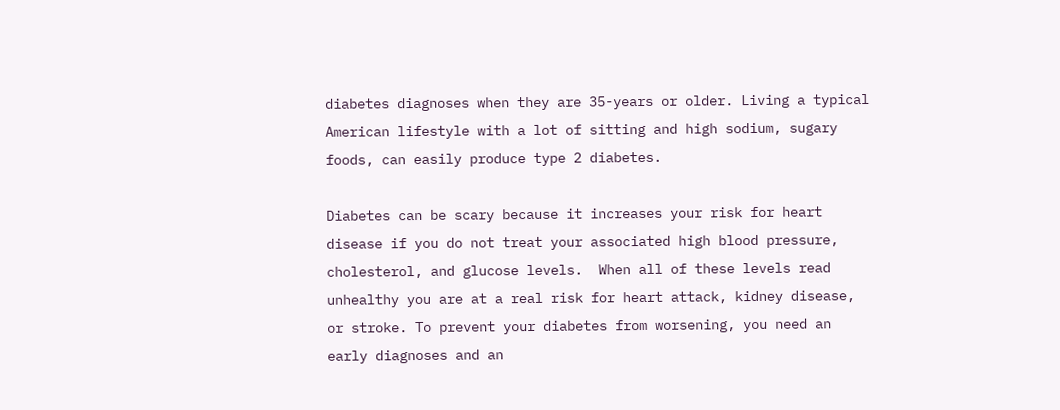diabetes diagnoses when they are 35-years or older. Living a typical American lifestyle with a lot of sitting and high sodium, sugary foods, can easily produce type 2 diabetes.

Diabetes can be scary because it increases your risk for heart disease if you do not treat your associated high blood pressure, cholesterol, and glucose levels.  When all of these levels read unhealthy you are at a real risk for heart attack, kidney disease, or stroke. To prevent your diabetes from worsening, you need an early diagnoses and an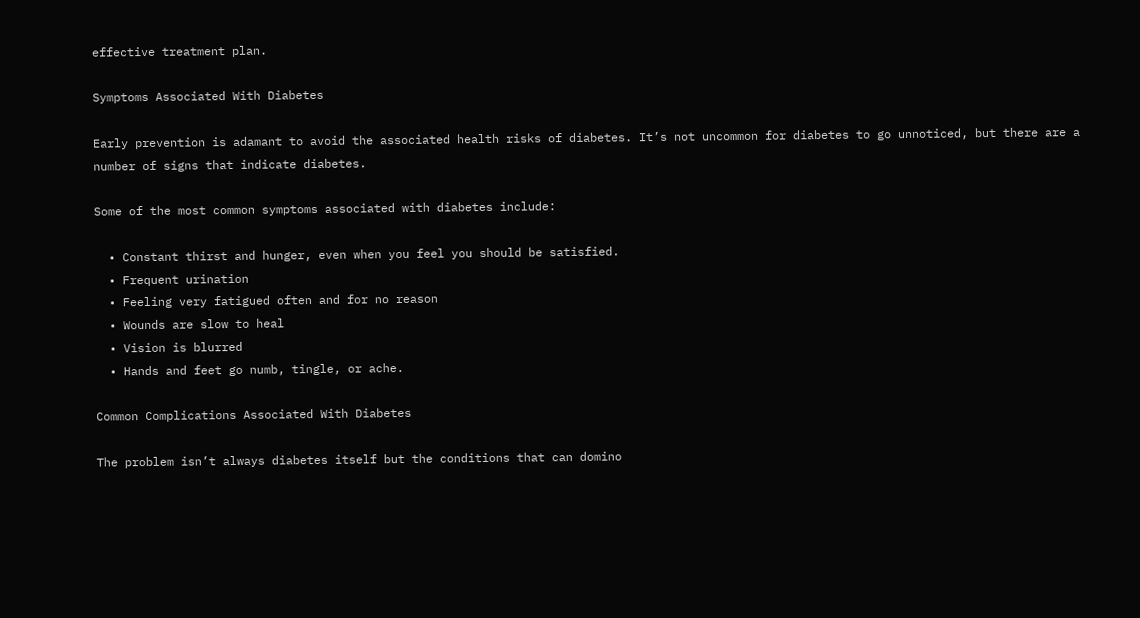effective treatment plan.

Symptoms Associated With Diabetes

Early prevention is adamant to avoid the associated health risks of diabetes. It’s not uncommon for diabetes to go unnoticed, but there are a number of signs that indicate diabetes.

Some of the most common symptoms associated with diabetes include:

  • Constant thirst and hunger, even when you feel you should be satisfied.
  • Frequent urination
  • Feeling very fatigued often and for no reason
  • Wounds are slow to heal
  • Vision is blurred
  • Hands and feet go numb, tingle, or ache.

Common Complications Associated With Diabetes

The problem isn’t always diabetes itself but the conditions that can domino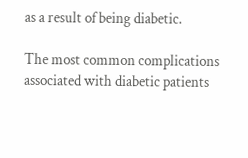as a result of being diabetic.

The most common complications associated with diabetic patients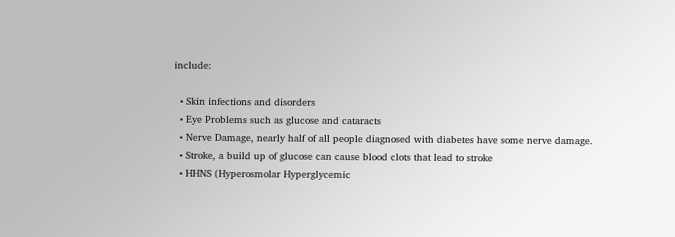include:

  • Skin infections and disorders
  • Eye Problems such as glucose and cataracts
  • Nerve Damage, nearly half of all people diagnosed with diabetes have some nerve damage.
  • Stroke, a build up of glucose can cause blood clots that lead to stroke
  • HHNS (Hyperosmolar Hyperglycemic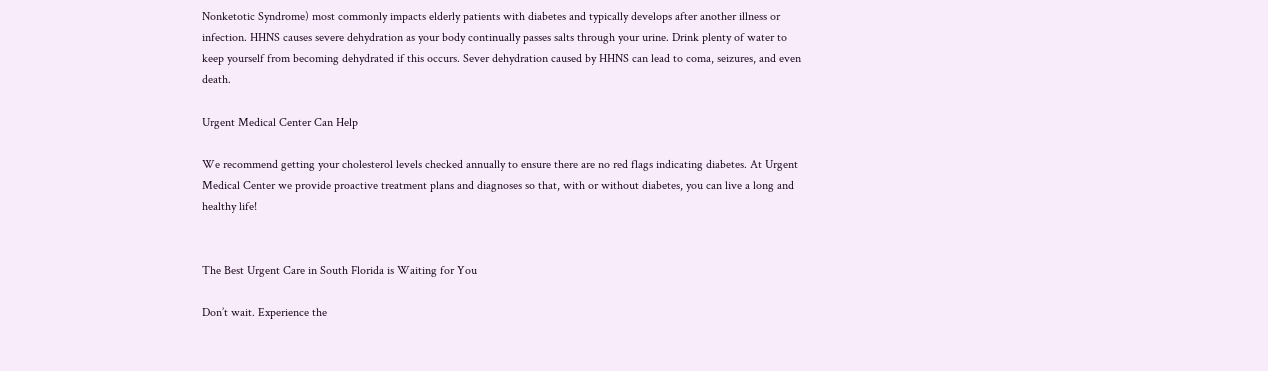Nonketotic Syndrome) most commonly impacts elderly patients with diabetes and typically develops after another illness or infection. HHNS causes severe dehydration as your body continually passes salts through your urine. Drink plenty of water to keep yourself from becoming dehydrated if this occurs. Sever dehydration caused by HHNS can lead to coma, seizures, and even death.

Urgent Medical Center Can Help

We recommend getting your cholesterol levels checked annually to ensure there are no red flags indicating diabetes. At Urgent Medical Center we provide proactive treatment plans and diagnoses so that, with or without diabetes, you can live a long and healthy life!


The Best Urgent Care in South Florida is Waiting for You

Don’t wait. Experience the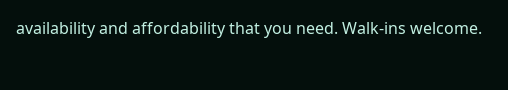availability and affordability that you need. Walk-ins welcome.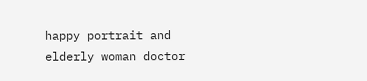happy portrait and elderly woman doctor